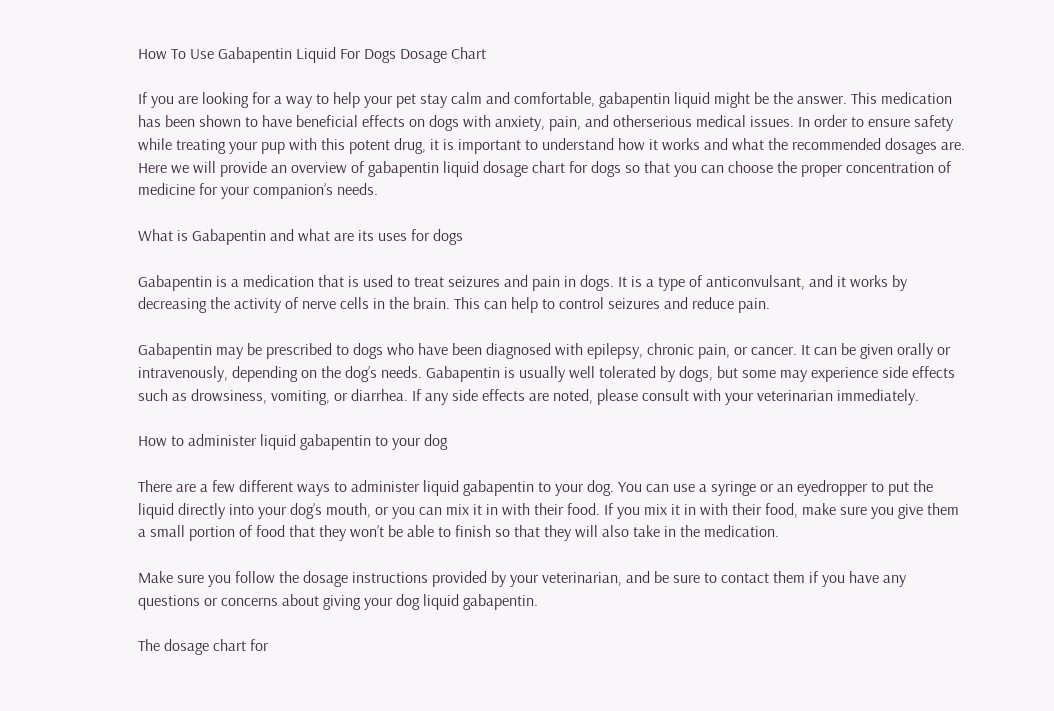How To Use Gabapentin Liquid For Dogs Dosage Chart

If you are looking for a way to help your pet stay calm and comfortable, gabapentin liquid might be the answer. This medication has been shown to have beneficial effects on dogs with anxiety, pain, and otherserious medical issues. In order to ensure safety while treating your pup with this potent drug, it is important to understand how it works and what the recommended dosages are. Here we will provide an overview of gabapentin liquid dosage chart for dogs so that you can choose the proper concentration of medicine for your companion’s needs.

What is Gabapentin and what are its uses for dogs

Gabapentin is a medication that is used to treat seizures and pain in dogs. It is a type of anticonvulsant, and it works by decreasing the activity of nerve cells in the brain. This can help to control seizures and reduce pain.

Gabapentin may be prescribed to dogs who have been diagnosed with epilepsy, chronic pain, or cancer. It can be given orally or intravenously, depending on the dog’s needs. Gabapentin is usually well tolerated by dogs, but some may experience side effects such as drowsiness, vomiting, or diarrhea. If any side effects are noted, please consult with your veterinarian immediately.

How to administer liquid gabapentin to your dog

There are a few different ways to administer liquid gabapentin to your dog. You can use a syringe or an eyedropper to put the liquid directly into your dog’s mouth, or you can mix it in with their food. If you mix it in with their food, make sure you give them a small portion of food that they won’t be able to finish so that they will also take in the medication.

Make sure you follow the dosage instructions provided by your veterinarian, and be sure to contact them if you have any questions or concerns about giving your dog liquid gabapentin.

The dosage chart for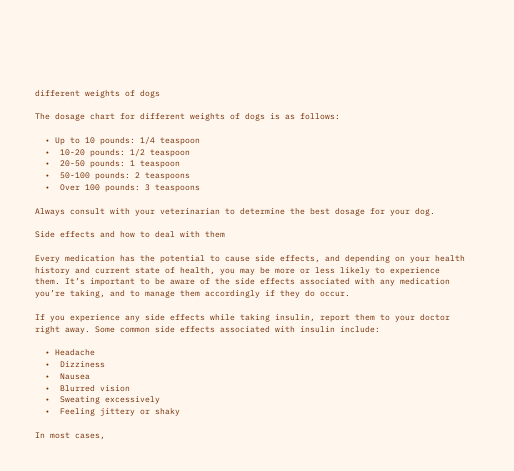different weights of dogs

The dosage chart for different weights of dogs is as follows:

  • Up to 10 pounds: 1/4 teaspoon
  •  10-20 pounds: 1/2 teaspoon
  •  20-50 pounds: 1 teaspoon
  •  50-100 pounds: 2 teaspoons
  •  Over 100 pounds: 3 teaspoons

Always consult with your veterinarian to determine the best dosage for your dog.

Side effects and how to deal with them

Every medication has the potential to cause side effects, and depending on your health history and current state of health, you may be more or less likely to experience them. It’s important to be aware of the side effects associated with any medication you’re taking, and to manage them accordingly if they do occur.

If you experience any side effects while taking insulin, report them to your doctor right away. Some common side effects associated with insulin include:

  • Headache
  •  Dizziness
  •  Nausea
  •  Blurred vision
  •  Sweating excessively
  •  Feeling jittery or shaky

In most cases,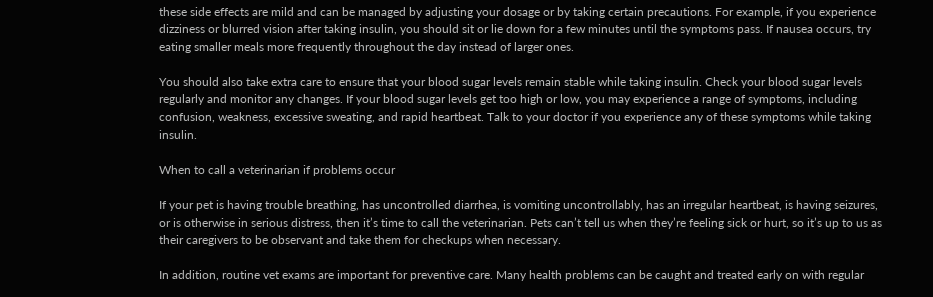these side effects are mild and can be managed by adjusting your dosage or by taking certain precautions. For example, if you experience dizziness or blurred vision after taking insulin, you should sit or lie down for a few minutes until the symptoms pass. If nausea occurs, try eating smaller meals more frequently throughout the day instead of larger ones.

You should also take extra care to ensure that your blood sugar levels remain stable while taking insulin. Check your blood sugar levels regularly and monitor any changes. If your blood sugar levels get too high or low, you may experience a range of symptoms, including confusion, weakness, excessive sweating, and rapid heartbeat. Talk to your doctor if you experience any of these symptoms while taking insulin.

When to call a veterinarian if problems occur

If your pet is having trouble breathing, has uncontrolled diarrhea, is vomiting uncontrollably, has an irregular heartbeat, is having seizures, or is otherwise in serious distress, then it’s time to call the veterinarian. Pets can’t tell us when they’re feeling sick or hurt, so it’s up to us as their caregivers to be observant and take them for checkups when necessary.

In addition, routine vet exams are important for preventive care. Many health problems can be caught and treated early on with regular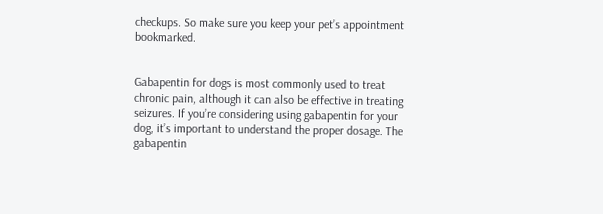checkups. So make sure you keep your pet’s appointment bookmarked.


Gabapentin for dogs is most commonly used to treat chronic pain, although it can also be effective in treating seizures. If you’re considering using gabapentin for your dog, it’s important to understand the proper dosage. The gabapentin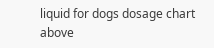liquid for dogs dosage chart above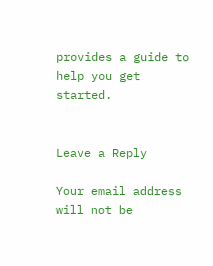provides a guide to help you get started.


Leave a Reply

Your email address will not be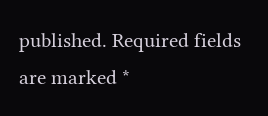published. Required fields are marked *